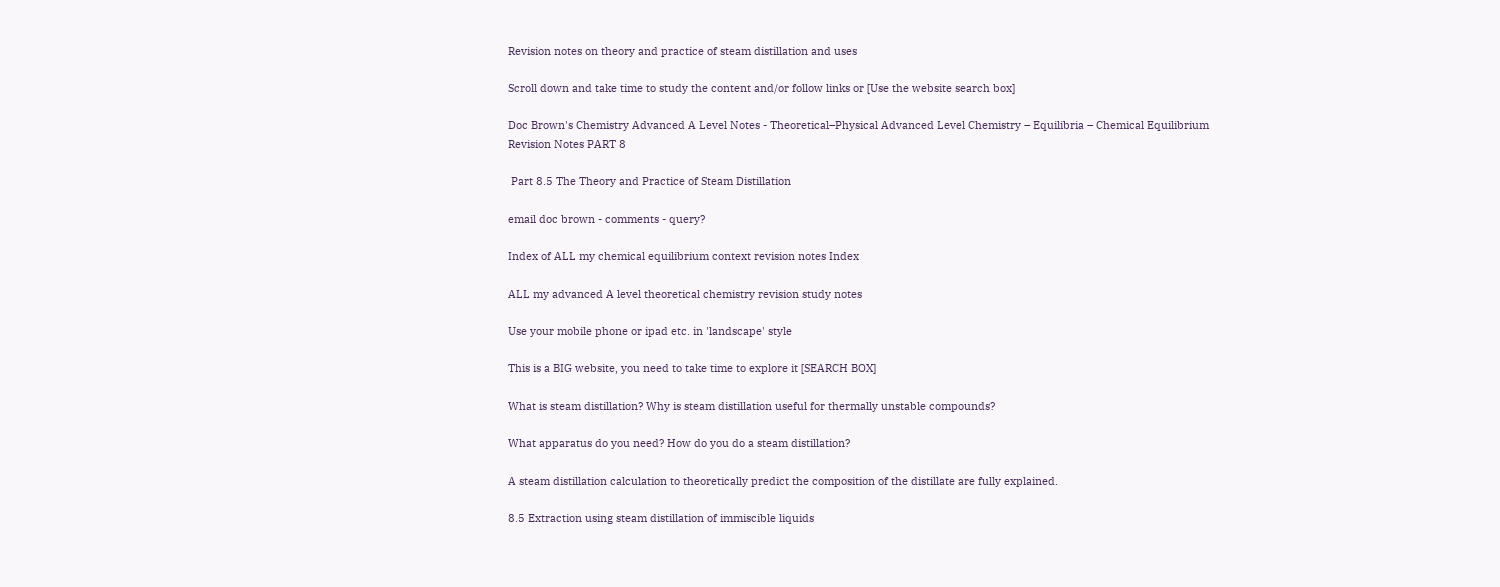Revision notes on theory and practice of steam distillation and uses

Scroll down and take time to study the content and/or follow links or [Use the website search box]

Doc Brown's Chemistry Advanced A Level Notes - Theoretical–Physical Advanced Level Chemistry – Equilibria – Chemical Equilibrium Revision Notes PART 8

 Part 8.5 The Theory and Practice of Steam Distillation

email doc brown - comments - query?

Index of ALL my chemical equilibrium context revision notes Index

ALL my advanced A level theoretical chemistry revision study notes

Use your mobile phone or ipad etc. in 'landscape' style

This is a BIG website, you need to take time to explore it [SEARCH BOX]

What is steam distillation? Why is steam distillation useful for thermally unstable compounds?

What apparatus do you need? How do you do a steam distillation?

A steam distillation calculation to theoretically predict the composition of the distillate are fully explained.

8.5 Extraction using steam distillation of immiscible liquids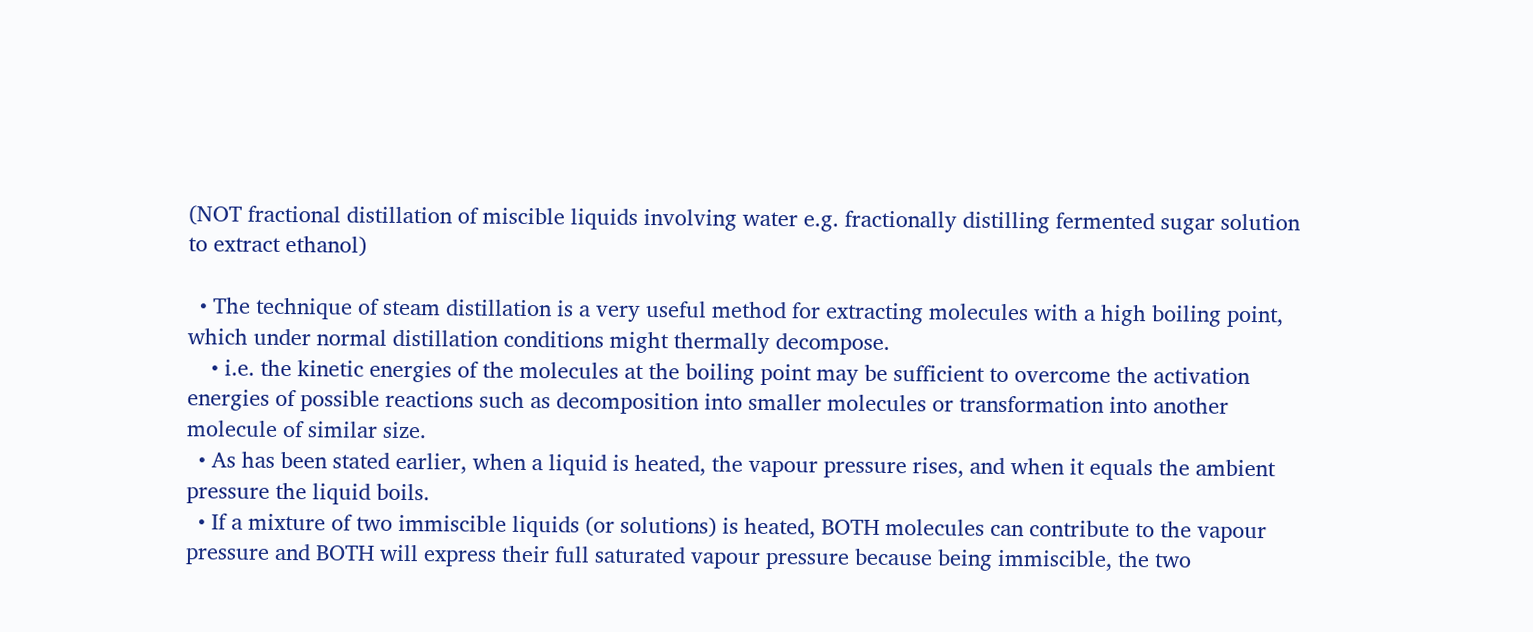(NOT fractional distillation of miscible liquids involving water e.g. fractionally distilling fermented sugar solution to extract ethanol)

  • The technique of steam distillation is a very useful method for extracting molecules with a high boiling point, which under normal distillation conditions might thermally decompose.
    • i.e. the kinetic energies of the molecules at the boiling point may be sufficient to overcome the activation energies of possible reactions such as decomposition into smaller molecules or transformation into another molecule of similar size.
  • As has been stated earlier, when a liquid is heated, the vapour pressure rises, and when it equals the ambient pressure the liquid boils.
  • If a mixture of two immiscible liquids (or solutions) is heated, BOTH molecules can contribute to the vapour pressure and BOTH will express their full saturated vapour pressure because being immiscible, the two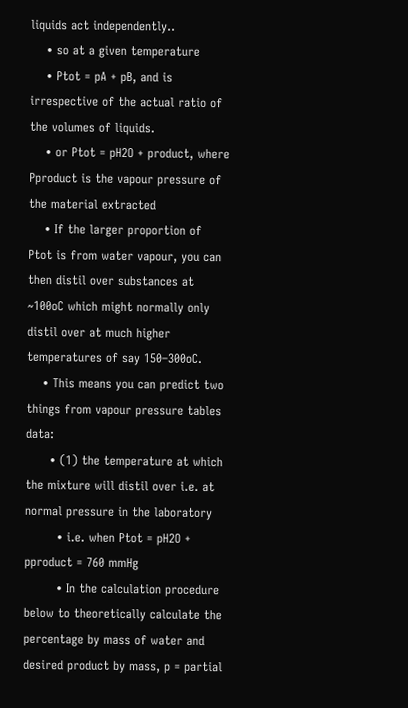liquids act independently..
    • so at a given temperature
    • Ptot = pA + pB, and is irrespective of the actual ratio of the volumes of liquids.
    • or Ptot = pH2O + product, where Pproduct is the vapour pressure of the material extracted
    • If the larger proportion of Ptot is from water vapour, you can then distil over substances at ~100oC which might normally only distil over at much higher temperatures of say 150–300oC.
    • This means you can predict two things from vapour pressure tables data:
      • (1) the temperature at which the mixture will distil over i.e. at normal pressure in the laboratory
        • i.e. when Ptot = pH2O + pproduct = 760 mmHg
        • In the calculation procedure below to theoretically calculate the percentage by mass of water and desired product by mass, p = partial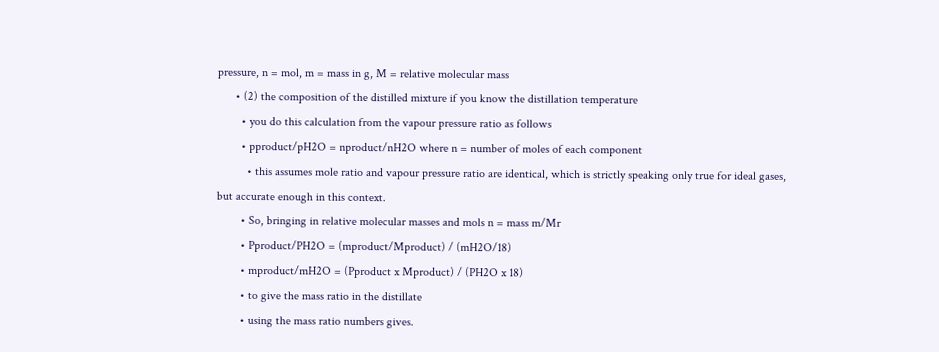pressure, n = mol, m = mass in g, M = relative molecular mass
      • (2) the composition of the distilled mixture if you know the distillation temperature
        • you do this calculation from the vapour pressure ratio as follows
        • pproduct/pH2O = nproduct/nH2O where n = number of moles of each component
          • this assumes mole ratio and vapour pressure ratio are identical, which is strictly speaking only true for ideal gases, but accurate enough in this context.
        • So, bringing in relative molecular masses and mols n = mass m/Mr
        • Pproduct/PH2O = (mproduct/Mproduct) / (mH2O/18)
        • mproduct/mH2O = (Pproduct x Mproduct) / (PH2O x 18)
        • to give the mass ratio in the distillate
        • using the mass ratio numbers gives.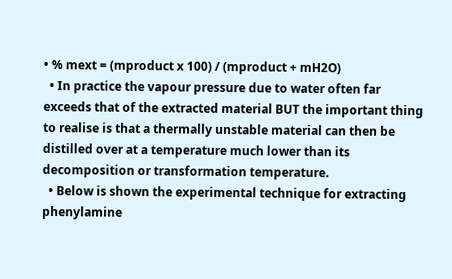• % mext = (mproduct x 100) / (mproduct + mH2O)
  • In practice the vapour pressure due to water often far exceeds that of the extracted material BUT the important thing to realise is that a thermally unstable material can then be distilled over at a temperature much lower than its decomposition or transformation temperature.
  • Below is shown the experimental technique for extracting phenylamine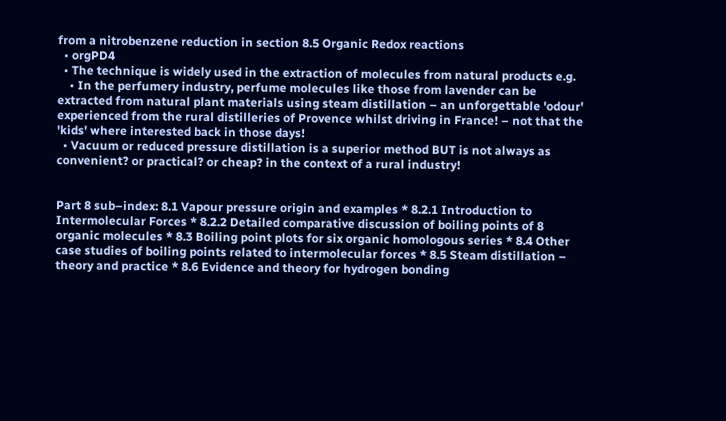from a nitrobenzene reduction in section 8.5 Organic Redox reactions
  • orgPD4
  • The technique is widely used in the extraction of molecules from natural products e.g.
    • In the perfumery industry, perfume molecules like those from lavender can be extracted from natural plant materials using steam distillation – an unforgettable 'odour' experienced from the rural distilleries of Provence whilst driving in France! – not that the 'kids' where interested back in those days!
  • Vacuum or reduced pressure distillation is a superior method BUT is not always as convenient? or practical? or cheap? in the context of a rural industry!


Part 8 sub–index: 8.1 Vapour pressure origin and examples * 8.2.1 Introduction to Intermolecular Forces * 8.2.2 Detailed comparative discussion of boiling points of 8 organic molecules * 8.3 Boiling point plots for six organic homologous series * 8.4 Other case studies of boiling points related to intermolecular forces * 8.5 Steam distillation – theory and practice * 8.6 Evidence and theory for hydrogen bonding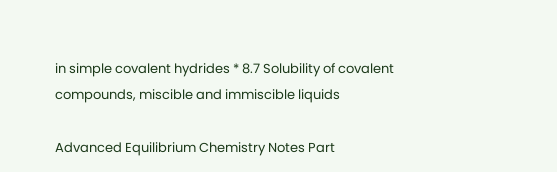in simple covalent hydrides * 8.7 Solubility of covalent compounds, miscible and immiscible liquids

Advanced Equilibrium Chemistry Notes Part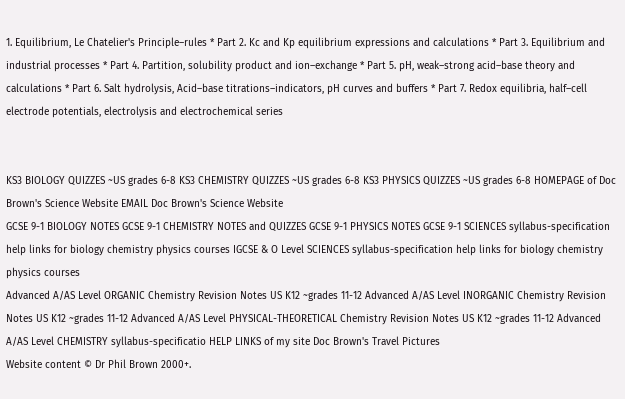1. Equilibrium, Le Chatelier's Principle–rules * Part 2. Kc and Kp equilibrium expressions and calculations * Part 3. Equilibrium and industrial processes * Part 4. Partition, solubility product and ion–exchange * Part 5. pH, weak–strong acid–base theory and calculations * Part 6. Salt hydrolysis, Acid–base titrations–indicators, pH curves and buffers * Part 7. Redox equilibria, half–cell electrode potentials, electrolysis and electrochemical series


KS3 BIOLOGY QUIZZES ~US grades 6-8 KS3 CHEMISTRY QUIZZES ~US grades 6-8 KS3 PHYSICS QUIZZES ~US grades 6-8 HOMEPAGE of Doc Brown's Science Website EMAIL Doc Brown's Science Website
GCSE 9-1 BIOLOGY NOTES GCSE 9-1 CHEMISTRY NOTES and QUIZZES GCSE 9-1 PHYSICS NOTES GCSE 9-1 SCIENCES syllabus-specification help links for biology chemistry physics courses IGCSE & O Level SCIENCES syllabus-specification help links for biology chemistry physics courses
Advanced A/AS Level ORGANIC Chemistry Revision Notes US K12 ~grades 11-12 Advanced A/AS Level INORGANIC Chemistry Revision Notes US K12 ~grades 11-12 Advanced A/AS Level PHYSICAL-THEORETICAL Chemistry Revision Notes US K12 ~grades 11-12 Advanced A/AS Level CHEMISTRY syllabus-specificatio HELP LINKS of my site Doc Brown's Travel Pictures
Website content © Dr Phil Brown 2000+.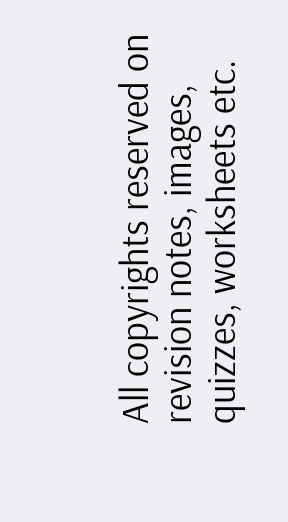All copyrights reserved on revision notes, images, quizzes, worksheets etc.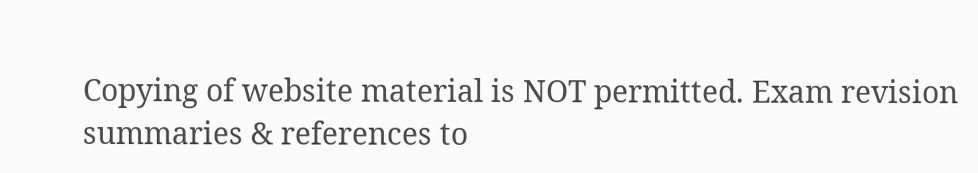Copying of website material is NOT permitted. Exam revision summaries & references to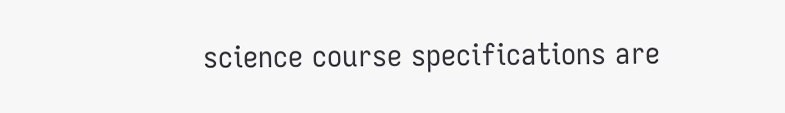science course specifications are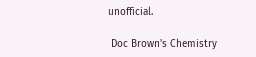unofficial.

 Doc Brown's Chemistry